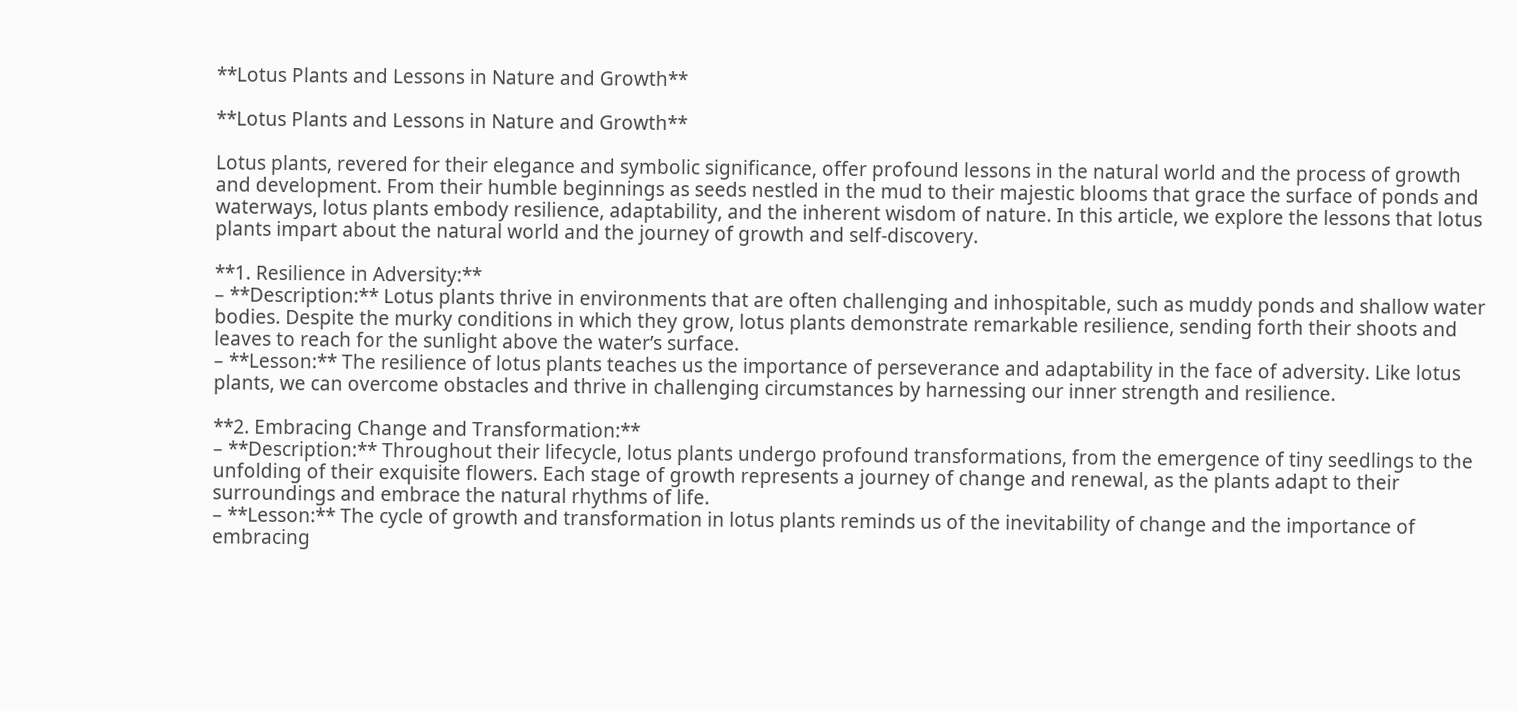**Lotus Plants and Lessons in Nature and Growth**

**Lotus Plants and Lessons in Nature and Growth**

Lotus plants, revered for their elegance and symbolic significance, offer profound lessons in the natural world and the process of growth and development. From their humble beginnings as seeds nestled in the mud to their majestic blooms that grace the surface of ponds and waterways, lotus plants embody resilience, adaptability, and the inherent wisdom of nature. In this article, we explore the lessons that lotus plants impart about the natural world and the journey of growth and self-discovery.

**1. Resilience in Adversity:**
– **Description:** Lotus plants thrive in environments that are often challenging and inhospitable, such as muddy ponds and shallow water bodies. Despite the murky conditions in which they grow, lotus plants demonstrate remarkable resilience, sending forth their shoots and leaves to reach for the sunlight above the water’s surface.
– **Lesson:** The resilience of lotus plants teaches us the importance of perseverance and adaptability in the face of adversity. Like lotus plants, we can overcome obstacles and thrive in challenging circumstances by harnessing our inner strength and resilience.

**2. Embracing Change and Transformation:**
– **Description:** Throughout their lifecycle, lotus plants undergo profound transformations, from the emergence of tiny seedlings to the unfolding of their exquisite flowers. Each stage of growth represents a journey of change and renewal, as the plants adapt to their surroundings and embrace the natural rhythms of life.
– **Lesson:** The cycle of growth and transformation in lotus plants reminds us of the inevitability of change and the importance of embracing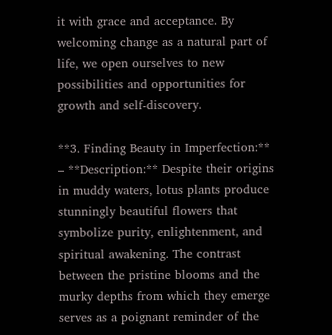it with grace and acceptance. By welcoming change as a natural part of life, we open ourselves to new possibilities and opportunities for growth and self-discovery.

**3. Finding Beauty in Imperfection:**
– **Description:** Despite their origins in muddy waters, lotus plants produce stunningly beautiful flowers that symbolize purity, enlightenment, and spiritual awakening. The contrast between the pristine blooms and the murky depths from which they emerge serves as a poignant reminder of the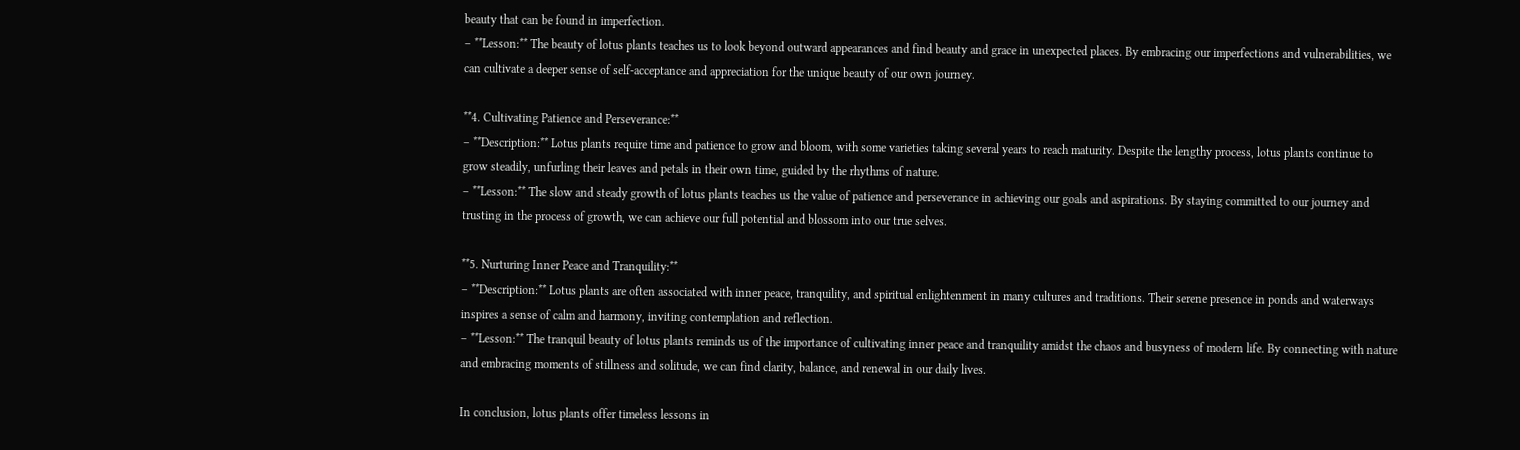beauty that can be found in imperfection.
– **Lesson:** The beauty of lotus plants teaches us to look beyond outward appearances and find beauty and grace in unexpected places. By embracing our imperfections and vulnerabilities, we can cultivate a deeper sense of self-acceptance and appreciation for the unique beauty of our own journey.

**4. Cultivating Patience and Perseverance:**
– **Description:** Lotus plants require time and patience to grow and bloom, with some varieties taking several years to reach maturity. Despite the lengthy process, lotus plants continue to grow steadily, unfurling their leaves and petals in their own time, guided by the rhythms of nature.
– **Lesson:** The slow and steady growth of lotus plants teaches us the value of patience and perseverance in achieving our goals and aspirations. By staying committed to our journey and trusting in the process of growth, we can achieve our full potential and blossom into our true selves.

**5. Nurturing Inner Peace and Tranquility:**
– **Description:** Lotus plants are often associated with inner peace, tranquility, and spiritual enlightenment in many cultures and traditions. Their serene presence in ponds and waterways inspires a sense of calm and harmony, inviting contemplation and reflection.
– **Lesson:** The tranquil beauty of lotus plants reminds us of the importance of cultivating inner peace and tranquility amidst the chaos and busyness of modern life. By connecting with nature and embracing moments of stillness and solitude, we can find clarity, balance, and renewal in our daily lives.

In conclusion, lotus plants offer timeless lessons in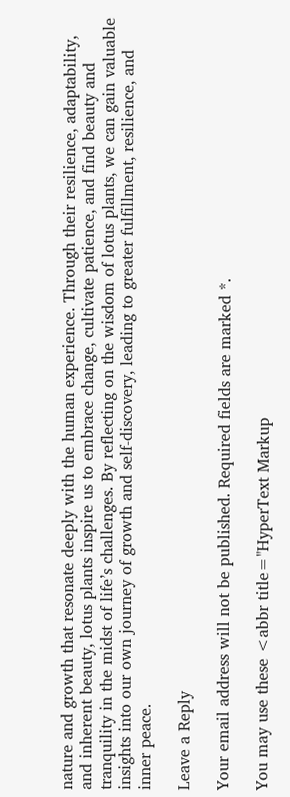nature and growth that resonate deeply with the human experience. Through their resilience, adaptability, and inherent beauty, lotus plants inspire us to embrace change, cultivate patience, and find beauty and tranquility in the midst of life’s challenges. By reflecting on the wisdom of lotus plants, we can gain valuable insights into our own journey of growth and self-discovery, leading to greater fulfillment, resilience, and inner peace.

Leave a Reply

Your email address will not be published. Required fields are marked *.

You may use these <abbr title="HyperText Markup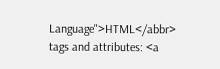Language">HTML</abbr> tags and attributes: <a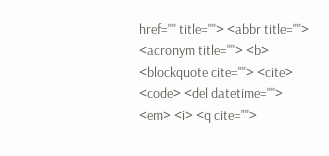href="" title=""> <abbr title=""> <acronym title=""> <b> <blockquote cite=""> <cite> <code> <del datetime=""> <em> <i> <q cite="">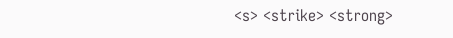<s> <strike> <strong>